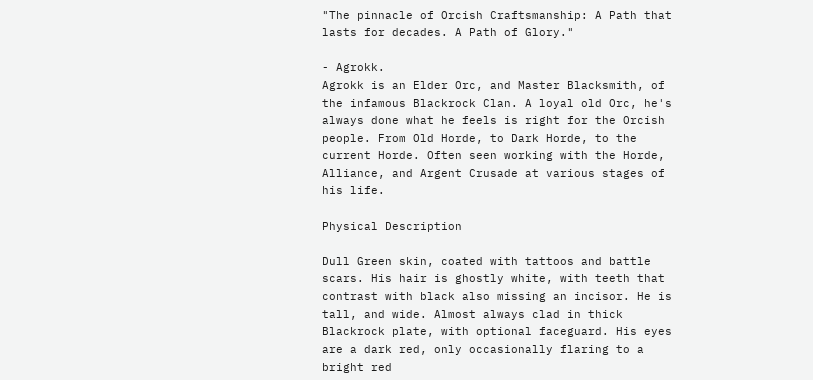"The pinnacle of Orcish Craftsmanship: A Path that lasts for decades. A Path of Glory."

- Agrokk.
Agrokk is an Elder Orc, and Master Blacksmith, of the infamous Blackrock Clan. A loyal old Orc, he's always done what he feels is right for the Orcish people. From Old Horde, to Dark Horde, to the current Horde. Often seen working with the Horde, Alliance, and Argent Crusade at various stages of his life.

Physical Description

Dull Green skin, coated with tattoos and battle scars. His hair is ghostly white, with teeth that contrast with black also missing an incisor. He is tall, and wide. Almost always clad in thick Blackrock plate, with optional faceguard. His eyes are a dark red, only occasionally flaring to a bright red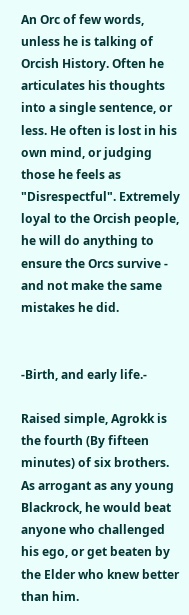An Orc of few words, unless he is talking of Orcish History. Often he articulates his thoughts into a single sentence, or less. He often is lost in his own mind, or judging those he feels as "Disrespectful". Extremely loyal to the Orcish people, he will do anything to ensure the Orcs survive - and not make the same mistakes he did.


-Birth, and early life.-

Raised simple, Agrokk is the fourth (By fifteen minutes) of six brothers. As arrogant as any young Blackrock, he would beat anyone who challenged his ego, or get beaten by the Elder who knew better than him.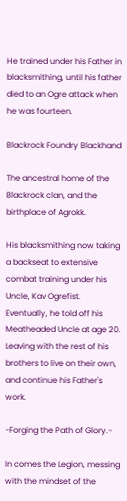He trained under his Father in blacksmithing, until his father died to an Ogre attack when he was fourteen.

Blackrock Foundry Blackhand

The ancestral home of the Blackrock clan, and the birthplace of Agrokk.

His blacksmithing now taking a backseat to extensive combat training under his Uncle, Kav Ogrefist. Eventually, he told off his Meatheaded Uncle at age 20. Leaving with the rest of his brothers to live on their own, and continue his Father's work.

-Forging the Path of Glory.-

In comes the Legion, messing with the mindset of the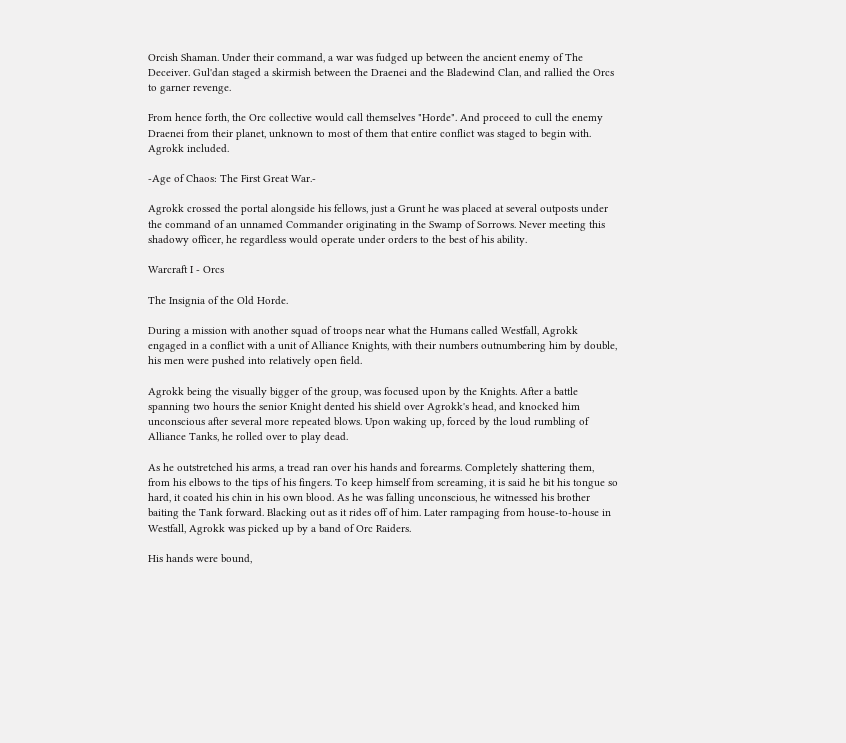Orcish Shaman. Under their command, a war was fudged up between the ancient enemy of The Deceiver. Gul'dan staged a skirmish between the Draenei and the Bladewind Clan, and rallied the Orcs to garner revenge.

From hence forth, the Orc collective would call themselves "Horde". And proceed to cull the enemy Draenei from their planet, unknown to most of them that entire conflict was staged to begin with. Agrokk included.

-Age of Chaos: The First Great War.-

Agrokk crossed the portal alongside his fellows, just a Grunt he was placed at several outposts under the command of an unnamed Commander originating in the Swamp of Sorrows. Never meeting this shadowy officer, he regardless would operate under orders to the best of his ability.

Warcraft I - Orcs

The Insignia of the Old Horde.

During a mission with another squad of troops near what the Humans called Westfall, Agrokk engaged in a conflict with a unit of Alliance Knights, with their numbers outnumbering him by double, his men were pushed into relatively open field.

Agrokk being the visually bigger of the group, was focused upon by the Knights. After a battle spanning two hours the senior Knight dented his shield over Agrokk's head, and knocked him unconscious after several more repeated blows. Upon waking up, forced by the loud rumbling of Alliance Tanks, he rolled over to play dead.

As he outstretched his arms, a tread ran over his hands and forearms. Completely shattering them, from his elbows to the tips of his fingers. To keep himself from screaming, it is said he bit his tongue so hard, it coated his chin in his own blood. As he was falling unconscious, he witnessed his brother baiting the Tank forward. Blacking out as it rides off of him. Later rampaging from house-to-house in Westfall, Agrokk was picked up by a band of Orc Raiders.

His hands were bound,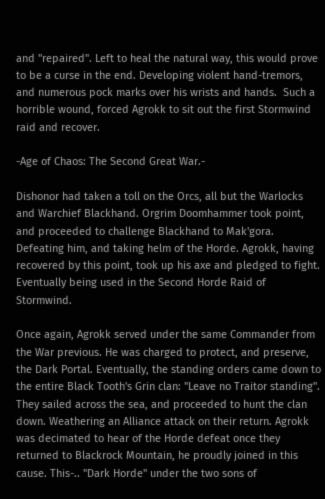and "repaired". Left to heal the natural way, this would prove to be a curse in the end. Developing violent hand-tremors, and numerous pock marks over his wrists and hands.  Such a horrible wound, forced Agrokk to sit out the first Stormwind raid and recover.

-Age of Chaos: The Second Great War.-

Dishonor had taken a toll on the Orcs, all but the Warlocks and Warchief Blackhand. Orgrim Doomhammer took point, and proceeded to challenge Blackhand to Mak'gora. Defeating him, and taking helm of the Horde. Agrokk, having recovered by this point, took up his axe and pledged to fight. Eventually being used in the Second Horde Raid of Stormwind.

Once again, Agrokk served under the same Commander from the War previous. He was charged to protect, and preserve, the Dark Portal. Eventually, the standing orders came down to the entire Black Tooth's Grin clan: "Leave no Traitor standing". They sailed across the sea, and proceeded to hunt the clan down. Weathering an Alliance attack on their return. Agrokk was decimated to hear of the Horde defeat once they returned to Blackrock Mountain, he proudly joined in this cause. This-.. "Dark Horde" under the two sons of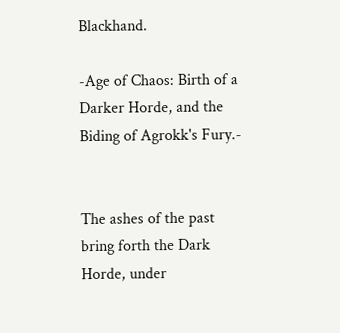Blackhand.

-Age of Chaos: Birth of a Darker Horde, and the Biding of Agrokk's Fury.-


The ashes of the past bring forth the Dark Horde, under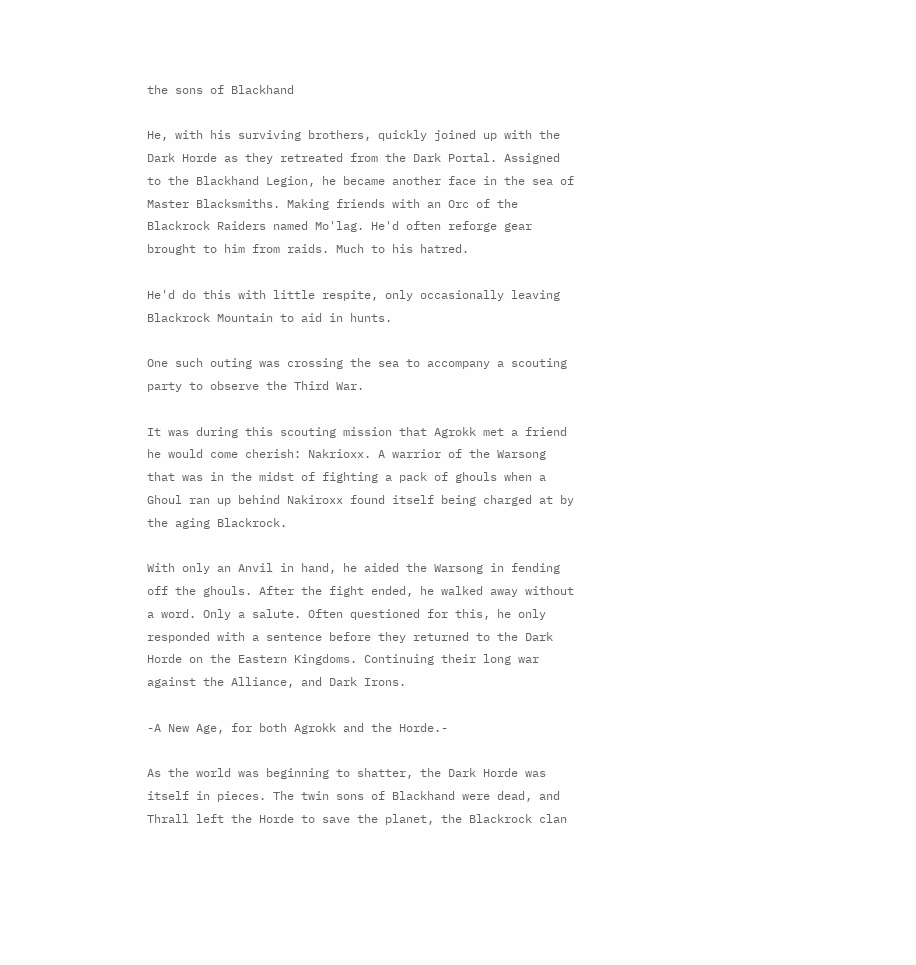the sons of Blackhand

He, with his surviving brothers, quickly joined up with the Dark Horde as they retreated from the Dark Portal. Assigned to the Blackhand Legion, he became another face in the sea of Master Blacksmiths. Making friends with an Orc of the Blackrock Raiders named Mo'lag. He'd often reforge gear brought to him from raids. Much to his hatred.

He'd do this with little respite, only occasionally leaving Blackrock Mountain to aid in hunts.

One such outing was crossing the sea to accompany a scouting party to observe the Third War.

It was during this scouting mission that Agrokk met a friend he would come cherish: Nakrioxx. A warrior of the Warsong that was in the midst of fighting a pack of ghouls when a Ghoul ran up behind Nakiroxx found itself being charged at by the aging Blackrock.

With only an Anvil in hand, he aided the Warsong in fending off the ghouls. After the fight ended, he walked away without a word. Only a salute. Often questioned for this, he only responded with a sentence before they returned to the Dark Horde on the Eastern Kingdoms. Continuing their long war against the Alliance, and Dark Irons.

-A New Age, for both Agrokk and the Horde.-

As the world was beginning to shatter, the Dark Horde was itself in pieces. The twin sons of Blackhand were dead, and Thrall left the Horde to save the planet, the Blackrock clan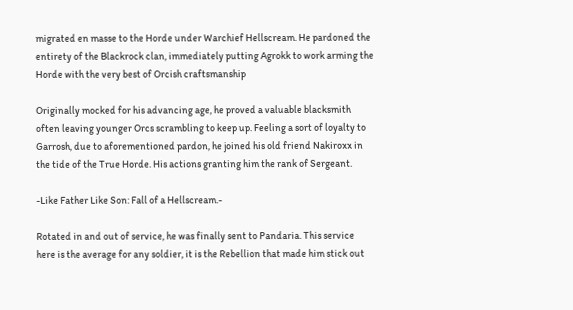migrated en masse to the Horde under Warchief Hellscream. He pardoned the entirety of the Blackrock clan, immediately putting Agrokk to work arming the Horde with the very best of Orcish craftsmanship

Originally mocked for his advancing age, he proved a valuable blacksmith often leaving younger Orcs scrambling to keep up. Feeling a sort of loyalty to Garrosh, due to aforementioned pardon, he joined his old friend Nakiroxx in the tide of the True Horde. His actions granting him the rank of Sergeant.

-Like Father Like Son: Fall of a Hellscream.-

Rotated in and out of service, he was finally sent to Pandaria. This service here is the average for any soldier, it is the Rebellion that made him stick out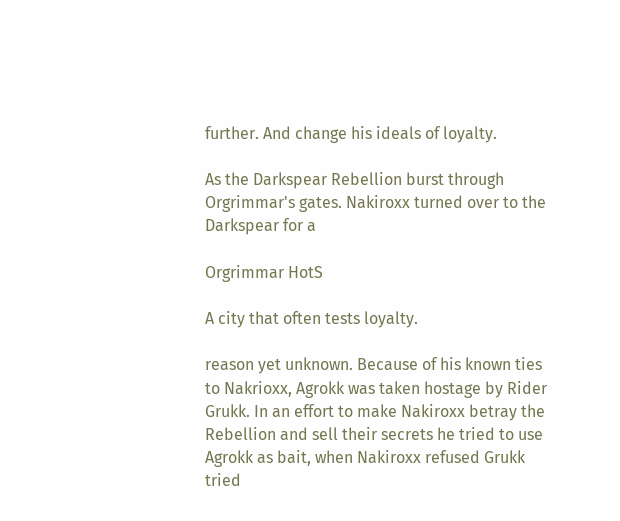further. And change his ideals of loyalty.

As the Darkspear Rebellion burst through Orgrimmar's gates. Nakiroxx turned over to the Darkspear for a

Orgrimmar HotS

A city that often tests loyalty.

reason yet unknown. Because of his known ties to Nakrioxx, Agrokk was taken hostage by Rider Grukk. In an effort to make Nakiroxx betray the Rebellion and sell their secrets he tried to use Agrokk as bait, when Nakiroxx refused Grukk tried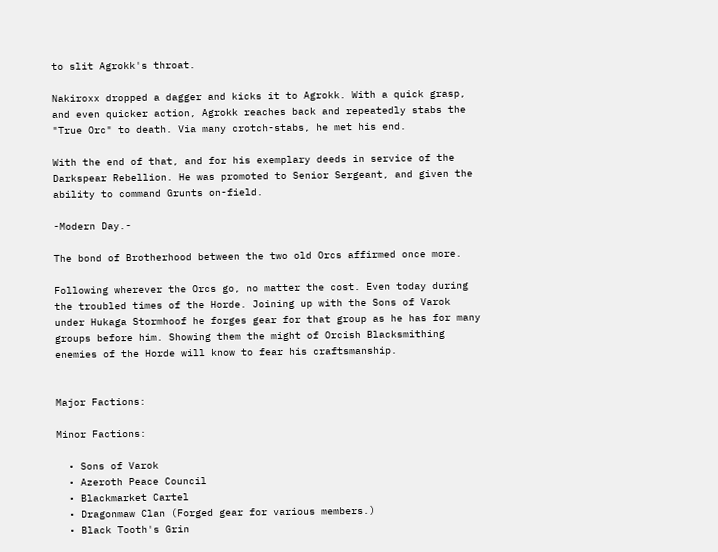to slit Agrokk's throat.

Nakiroxx dropped a dagger and kicks it to Agrokk. With a quick grasp, and even quicker action, Agrokk reaches back and repeatedly stabs the "True Orc" to death. Via many crotch-stabs, he met his end.

With the end of that, and for his exemplary deeds in service of the Darkspear Rebellion. He was promoted to Senior Sergeant, and given the ability to command Grunts on-field.

-Modern Day.-

The bond of Brotherhood between the two old Orcs affirmed once more.

Following wherever the Orcs go, no matter the cost. Even today during the troubled times of the Horde. Joining up with the Sons of Varok under Hukaga Stormhoof he forges gear for that group as he has for many groups before him. Showing them the might of Orcish Blacksmithing enemies of the Horde will know to fear his craftsmanship.


Major Factions:

Minor Factions:

  • Sons of Varok
  • Azeroth Peace Council
  • Blackmarket Cartel
  • Dragonmaw Clan (Forged gear for various members.)
  • Black Tooth's Grin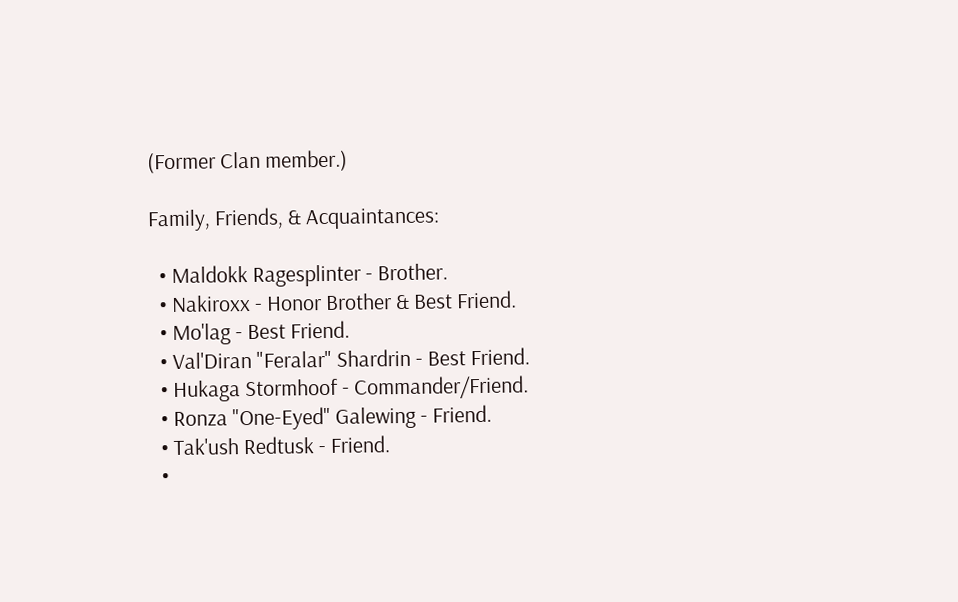(Former Clan member.)

Family, Friends, & Acquaintances:

  • Maldokk Ragesplinter - Brother.
  • Nakiroxx - Honor Brother & Best Friend.
  • Mo'lag - Best Friend.
  • Val'Diran "Feralar" Shardrin - Best Friend.
  • Hukaga Stormhoof - Commander/Friend.
  • Ronza "One-Eyed" Galewing - Friend.
  • Tak'ush Redtusk - Friend.
  •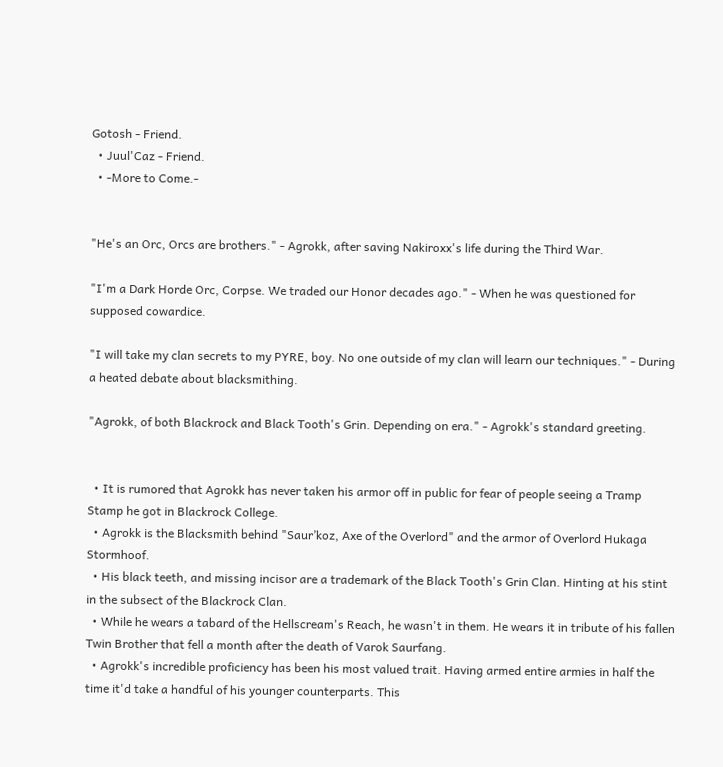Gotosh - Friend.
  • Juul'Caz - Friend.
  • -More to Come.-


"He's an Orc, Orcs are brothers." - Agrokk, after saving Nakiroxx's life during the Third War.

"I'm a Dark Horde Orc, Corpse. We traded our Honor decades ago." - When he was questioned for supposed cowardice.

"I will take my clan secrets to my PYRE, boy. No one outside of my clan will learn our techniques." - During a heated debate about blacksmithing.

"Agrokk, of both Blackrock and Black Tooth's Grin. Depending on era." - Agrokk's standard greeting.


  • It is rumored that Agrokk has never taken his armor off in public for fear of people seeing a Tramp Stamp he got in Blackrock College.
  • Agrokk is the Blacksmith behind "Saur’koz, Axe of the Overlord" and the armor of Overlord Hukaga Stormhoof.
  • His black teeth, and missing incisor are a trademark of the Black Tooth's Grin Clan. Hinting at his stint in the subsect of the Blackrock Clan.
  • While he wears a tabard of the Hellscream's Reach, he wasn't in them. He wears it in tribute of his fallen Twin Brother that fell a month after the death of Varok Saurfang.
  • Agrokk's incredible proficiency has been his most valued trait. Having armed entire armies in half the time it'd take a handful of his younger counterparts. This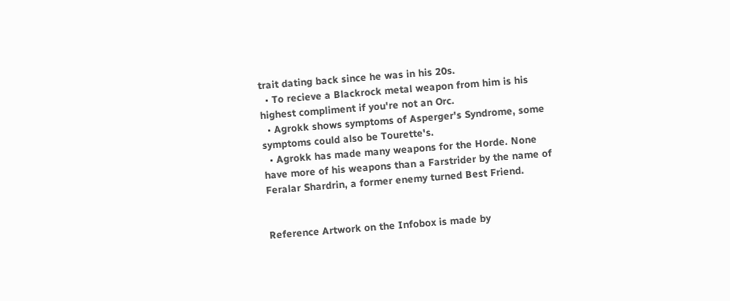trait dating back since he was in his 20s.
  • To recieve a Blackrock metal weapon from him is his highest compliment if you're not an Orc.
  • Agrokk shows symptoms of Asperger's Syndrome, some symptoms could also be Tourette's.
  • Agrokk has made many weapons for the Horde. None have more of his weapons than a Farstrider by the name of Feralar Shardrin, a former enemy turned Best Friend.


Reference Artwork on the Infobox is made by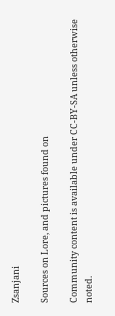Zsanjani

Sources on Lore, and pictures found on

Community content is available under CC-BY-SA unless otherwise noted.